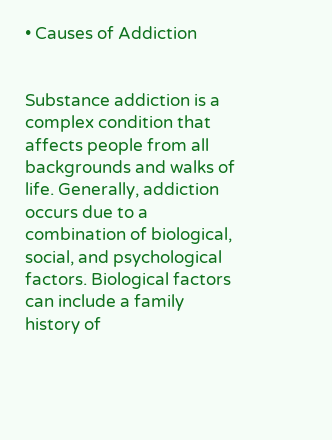• Causes of Addiction


Substance addiction is a complex condition that affects people from all backgrounds and walks of life. Generally, addiction occurs due to a combination of biological, social, and psychological factors. Biological factors can include a family history of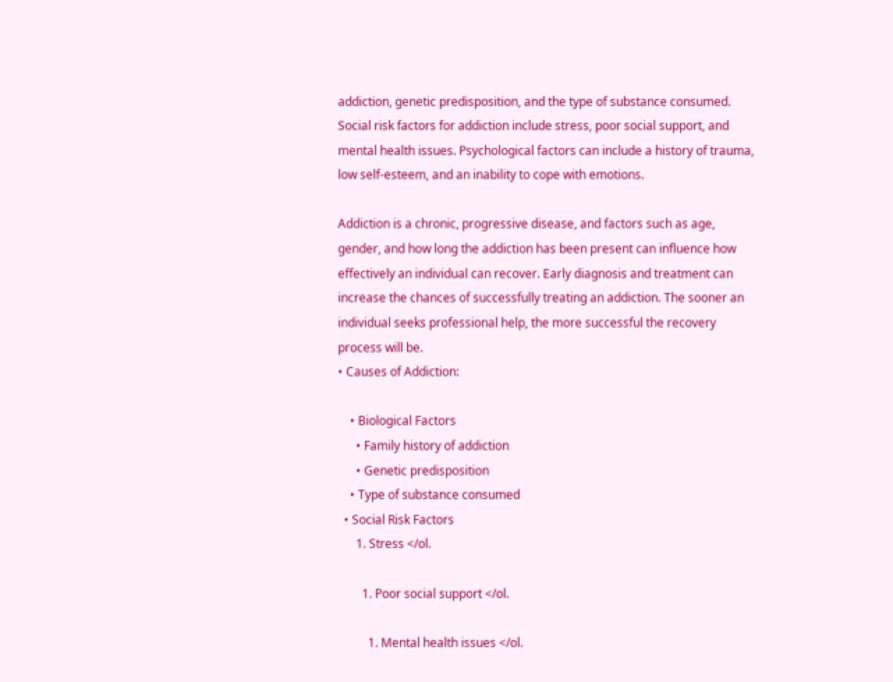addiction, genetic predisposition, and the type of substance consumed. Social risk factors for addiction include stress, poor social support, and mental health issues. Psychological factors can include a history of trauma, low self-esteem, and an inability to cope with emotions.

Addiction is a chronic, progressive disease, and factors such as age, gender, and how long the addiction has been present can influence how effectively an individual can recover. Early diagnosis and treatment can increase the chances of successfully treating an addiction. The sooner an individual seeks professional help, the more successful the recovery process will be.
• Causes of Addiction:

    • Biological Factors
      • Family history of addiction
      • Genetic predisposition
    • Type of substance consumed
  • Social Risk Factors
      1. Stress </ol.

        1. Poor social support </ol.

          1. Mental health issues </ol.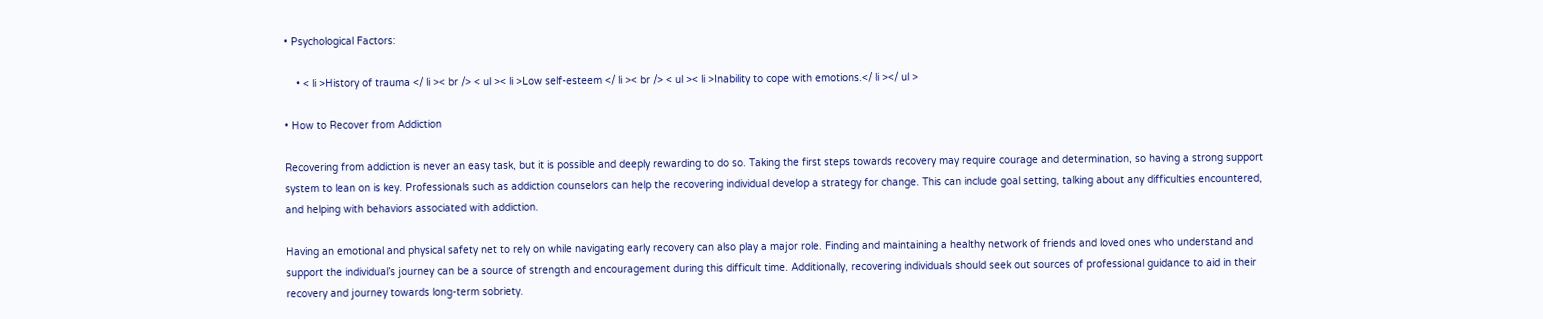• Psychological Factors:

    • < li >History of trauma </ li >< br /> < ul >< li >Low self-esteem </ li >< br /> < ul >< li >Inability to cope with emotions.</ li ></ ul >

• How to Recover from Addiction

Recovering from addiction is never an easy task, but it is possible and deeply rewarding to do so. Taking the first steps towards recovery may require courage and determination, so having a strong support system to lean on is key. Professionals such as addiction counselors can help the recovering individual develop a strategy for change. This can include goal setting, talking about any difficulties encountered, and helping with behaviors associated with addiction.

Having an emotional and physical safety net to rely on while navigating early recovery can also play a major role. Finding and maintaining a healthy network of friends and loved ones who understand and support the individual’s journey can be a source of strength and encouragement during this difficult time. Additionally, recovering individuals should seek out sources of professional guidance to aid in their recovery and journey towards long-term sobriety.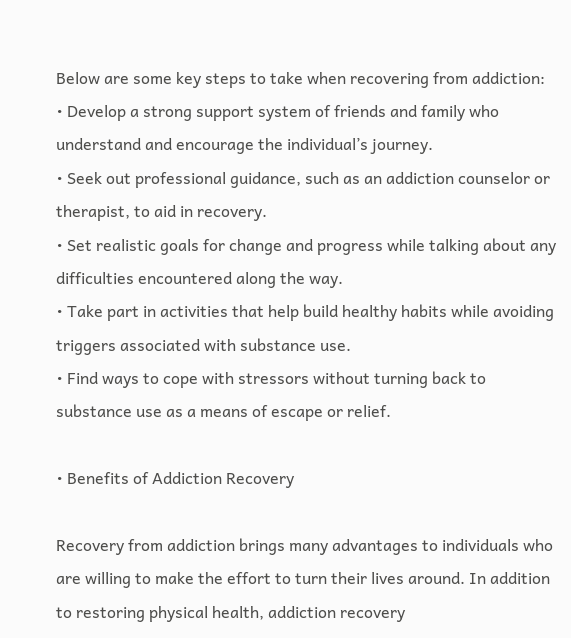Below are some key steps to take when recovering from addiction:
• Develop a strong support system of friends and family who understand and encourage the individual’s journey.
• Seek out professional guidance, such as an addiction counselor or therapist, to aid in recovery.
• Set realistic goals for change and progress while talking about any difficulties encountered along the way.
• Take part in activities that help build healthy habits while avoiding triggers associated with substance use.
• Find ways to cope with stressors without turning back to substance use as a means of escape or relief.

• Benefits of Addiction Recovery

Recovery from addiction brings many advantages to individuals who are willing to make the effort to turn their lives around. In addition to restoring physical health, addiction recovery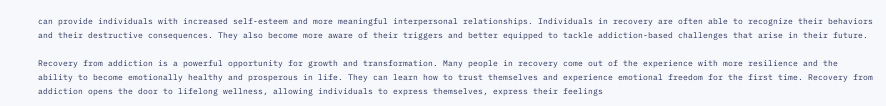can provide individuals with increased self-esteem and more meaningful interpersonal relationships. Individuals in recovery are often able to recognize their behaviors and their destructive consequences. They also become more aware of their triggers and better equipped to tackle addiction-based challenges that arise in their future.

Recovery from addiction is a powerful opportunity for growth and transformation. Many people in recovery come out of the experience with more resilience and the ability to become emotionally healthy and prosperous in life. They can learn how to trust themselves and experience emotional freedom for the first time. Recovery from addiction opens the door to lifelong wellness, allowing individuals to express themselves, express their feelings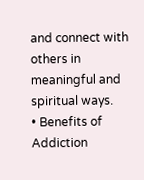and connect with others in meaningful and spiritual ways.
• Benefits of Addiction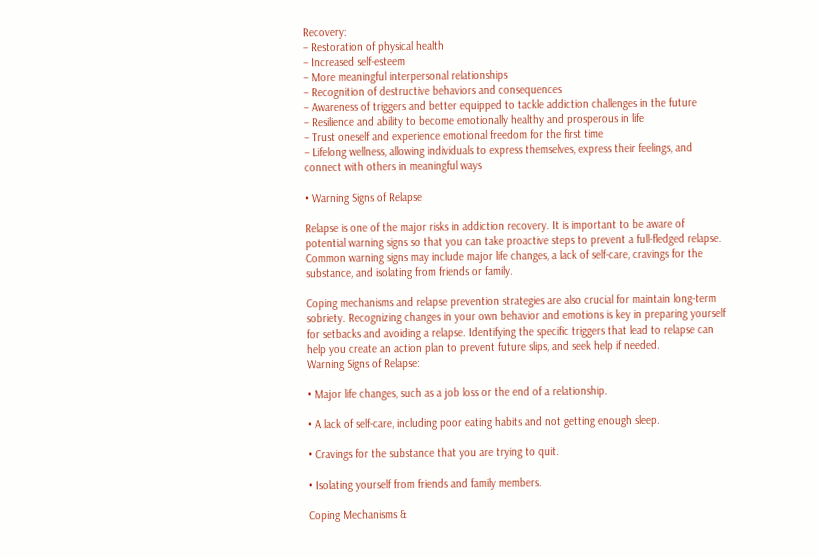Recovery:
– Restoration of physical health
– Increased self-esteem
– More meaningful interpersonal relationships
– Recognition of destructive behaviors and consequences
– Awareness of triggers and better equipped to tackle addiction challenges in the future
– Resilience and ability to become emotionally healthy and prosperous in life
– Trust oneself and experience emotional freedom for the first time
– Lifelong wellness, allowing individuals to express themselves, express their feelings, and connect with others in meaningful ways

• Warning Signs of Relapse

Relapse is one of the major risks in addiction recovery. It is important to be aware of potential warning signs so that you can take proactive steps to prevent a full-fledged relapse. Common warning signs may include major life changes, a lack of self-care, cravings for the substance, and isolating from friends or family.

Coping mechanisms and relapse prevention strategies are also crucial for maintain long-term sobriety. Recognizing changes in your own behavior and emotions is key in preparing yourself for setbacks and avoiding a relapse. Identifying the specific triggers that lead to relapse can help you create an action plan to prevent future slips, and seek help if needed.
Warning Signs of Relapse:

• Major life changes, such as a job loss or the end of a relationship.

• A lack of self-care, including poor eating habits and not getting enough sleep.

• Cravings for the substance that you are trying to quit.

• Isolating yourself from friends and family members.

Coping Mechanisms &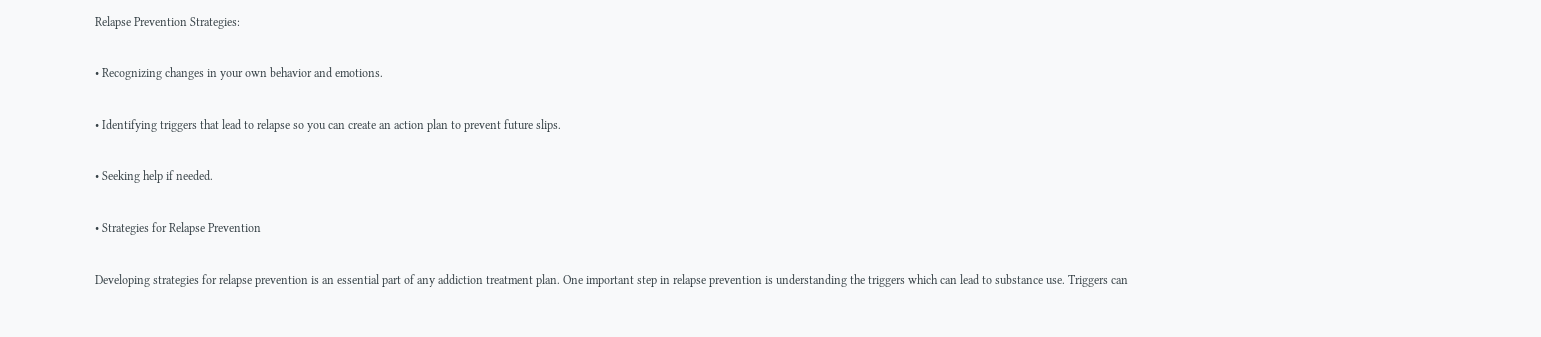Relapse Prevention Strategies:

• Recognizing changes in your own behavior and emotions.

• Identifying triggers that lead to relapse so you can create an action plan to prevent future slips.

• Seeking help if needed.

• Strategies for Relapse Prevention

Developing strategies for relapse prevention is an essential part of any addiction treatment plan. One important step in relapse prevention is understanding the triggers which can lead to substance use. Triggers can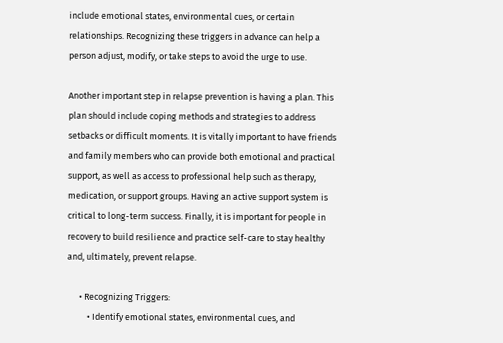include emotional states, environmental cues, or certain relationships. Recognizing these triggers in advance can help a person adjust, modify, or take steps to avoid the urge to use.

Another important step in relapse prevention is having a plan. This plan should include coping methods and strategies to address setbacks or difficult moments. It is vitally important to have friends and family members who can provide both emotional and practical support, as well as access to professional help such as therapy, medication, or support groups. Having an active support system is critical to long-term success. Finally, it is important for people in recovery to build resilience and practice self-care to stay healthy and, ultimately, prevent relapse.

      • Recognizing Triggers:
          • Identify emotional states, environmental cues, and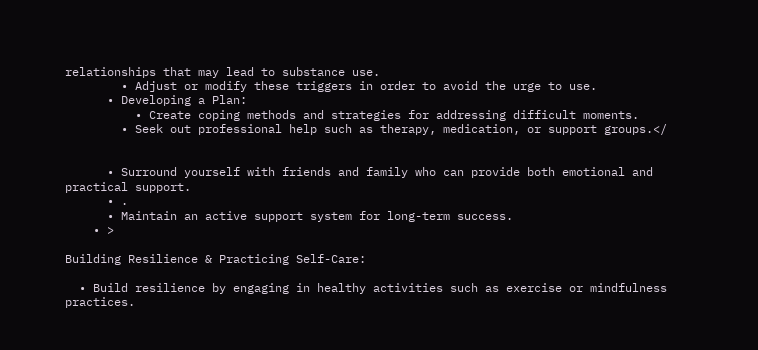relationships that may lead to substance use.
        • Adjust or modify these triggers in order to avoid the urge to use.
      • Developing a Plan:
          • Create coping methods and strategies for addressing difficult moments.
        • Seek out professional help such as therapy, medication, or support groups.</


      • Surround yourself with friends and family who can provide both emotional and practical support.
      • .
      • Maintain an active support system for long-term success.
    • >

Building Resilience & Practicing Self-Care:

  • Build resilience by engaging in healthy activities such as exercise or mindfulness practices.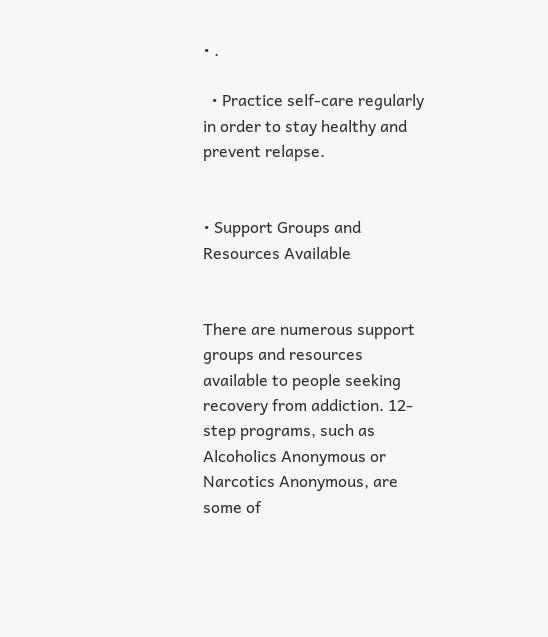• .

  • Practice self-care regularly in order to stay healthy and prevent relapse.


• Support Groups and Resources Available


There are numerous support groups and resources available to people seeking recovery from addiction. 12-step programs, such as Alcoholics Anonymous or Narcotics Anonymous, are some of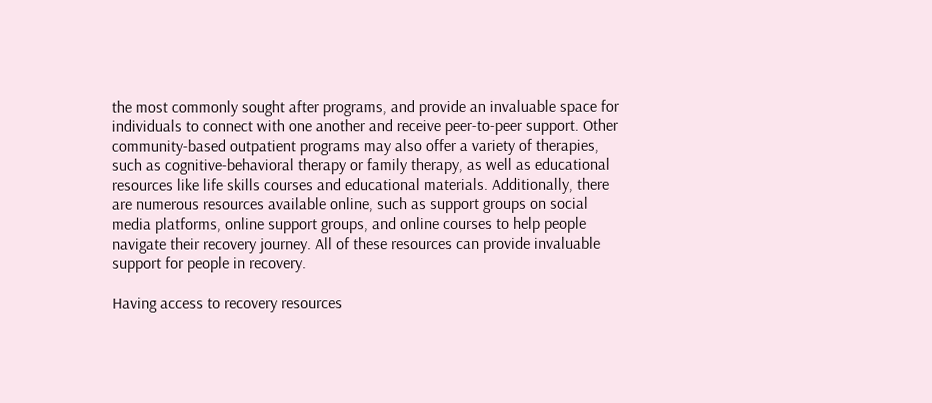the most commonly sought after programs, and provide an invaluable space for individuals to connect with one another and receive peer-to-peer support. Other community-based outpatient programs may also offer a variety of therapies, such as cognitive-behavioral therapy or family therapy, as well as educational resources like life skills courses and educational materials. Additionally, there are numerous resources available online, such as support groups on social media platforms, online support groups, and online courses to help people navigate their recovery journey. All of these resources can provide invaluable support for people in recovery.

Having access to recovery resources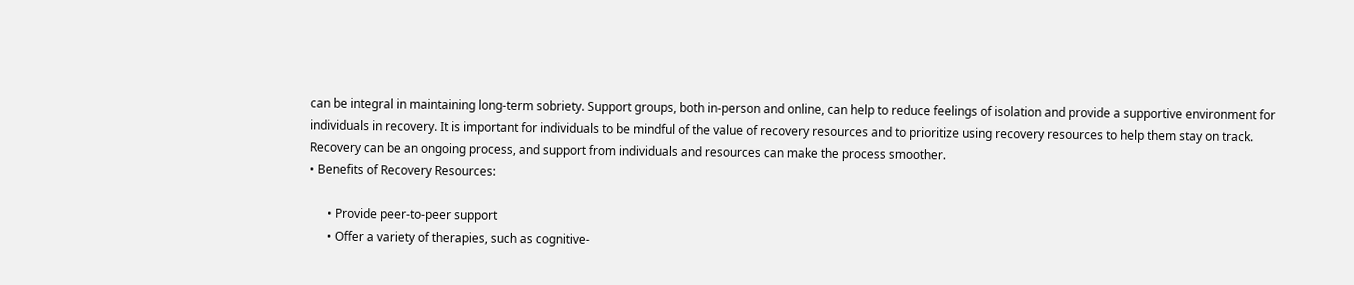can be integral in maintaining long-term sobriety. Support groups, both in-person and online, can help to reduce feelings of isolation and provide a supportive environment for individuals in recovery. It is important for individuals to be mindful of the value of recovery resources and to prioritize using recovery resources to help them stay on track. Recovery can be an ongoing process, and support from individuals and resources can make the process smoother.
• Benefits of Recovery Resources:

      • Provide peer-to-peer support
      • Offer a variety of therapies, such as cognitive-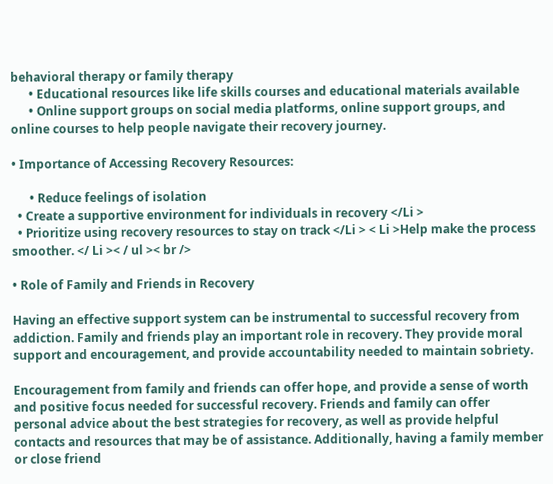behavioral therapy or family therapy
      • Educational resources like life skills courses and educational materials available
      • Online support groups on social media platforms, online support groups, and online courses to help people navigate their recovery journey.

• Importance of Accessing Recovery Resources:

      • Reduce feelings of isolation
  • Create a supportive environment for individuals in recovery </Li >
  • Prioritize using recovery resources to stay on track </Li > < Li >Help make the process smoother. </ Li >< / ul >< br />

• Role of Family and Friends in Recovery

Having an effective support system can be instrumental to successful recovery from addiction. Family and friends play an important role in recovery. They provide moral support and encouragement, and provide accountability needed to maintain sobriety.

Encouragement from family and friends can offer hope, and provide a sense of worth and positive focus needed for successful recovery. Friends and family can offer personal advice about the best strategies for recovery, as well as provide helpful contacts and resources that may be of assistance. Additionally, having a family member or close friend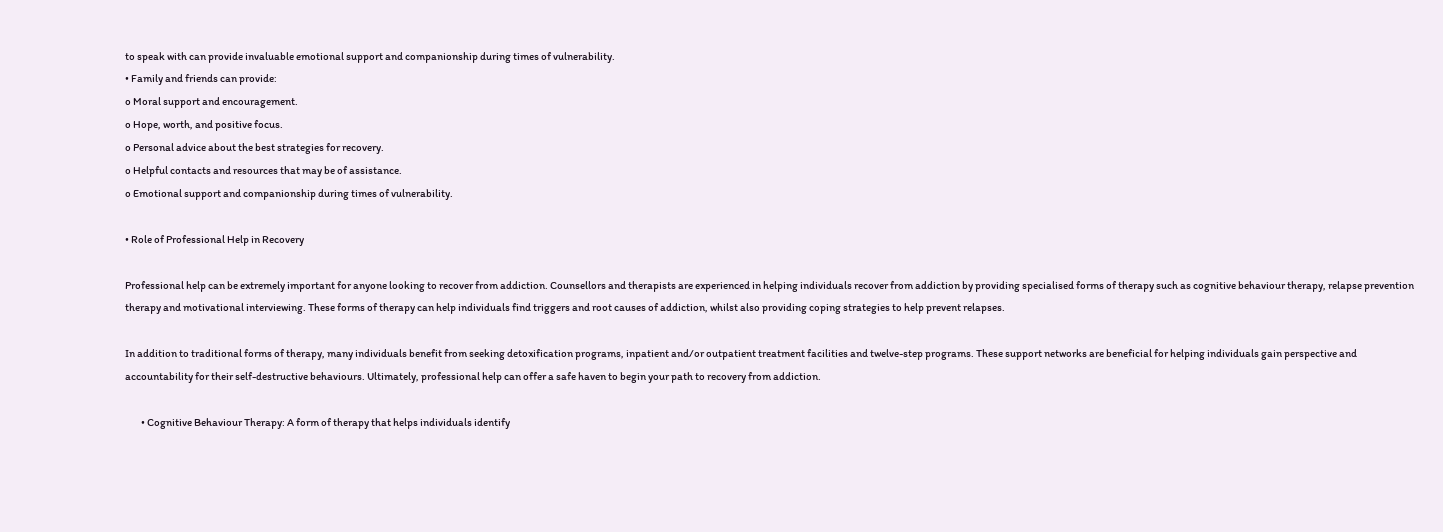to speak with can provide invaluable emotional support and companionship during times of vulnerability.
• Family and friends can provide:
o Moral support and encouragement.
o Hope, worth, and positive focus.
o Personal advice about the best strategies for recovery.
o Helpful contacts and resources that may be of assistance.
o Emotional support and companionship during times of vulnerability.

• Role of Professional Help in Recovery

Professional help can be extremely important for anyone looking to recover from addiction. Counsellors and therapists are experienced in helping individuals recover from addiction by providing specialised forms of therapy such as cognitive behaviour therapy, relapse prevention therapy and motivational interviewing. These forms of therapy can help individuals find triggers and root causes of addiction, whilst also providing coping strategies to help prevent relapses.

In addition to traditional forms of therapy, many individuals benefit from seeking detoxification programs, inpatient and/or outpatient treatment facilities and twelve-step programs. These support networks are beneficial for helping individuals gain perspective and accountability for their self-destructive behaviours. Ultimately, professional help can offer a safe haven to begin your path to recovery from addiction.

        • Cognitive Behaviour Therapy: A form of therapy that helps individuals identify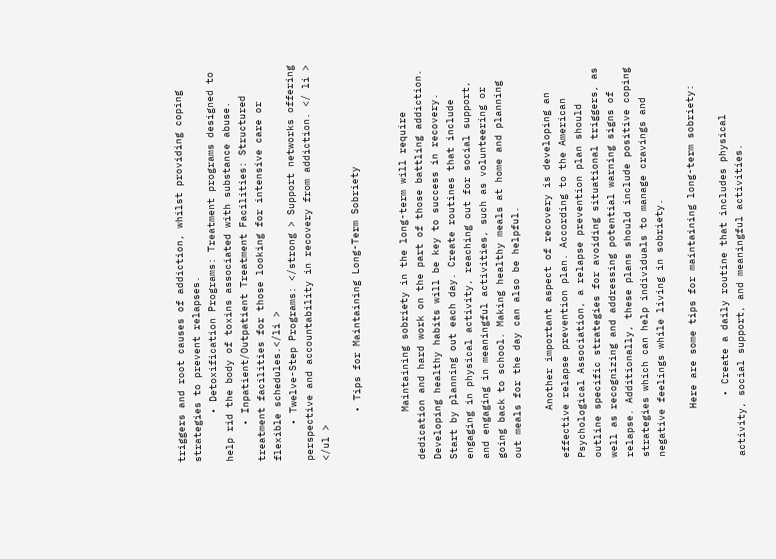triggers and root causes of addiction, whilst providing coping strategies to prevent relapses.
        • Detoxification Programs: Treatment programs designed to help rid the body of toxins associated with substance abuse.
      • Inpatient/Outpatient Treatment Facilities: Structured treatment facilities for those looking for intensive care or flexible schedules.</li >
      • Twelve-Step Programs: </strong > Support networks offering perspective and accountability in recovery from addiction. </ li > </ul >

        • Tips for Maintaining Long-Term Sobriety


        Maintaining sobriety in the long-term will require dedication and hard work on the part of those battling addiction. Developing healthy habits will be key to success in recovery. Start by planning out each day. Create routines that include engaging in physical activity, reaching out for social support, and engaging in meaningful activities, such as volunteering or going back to school. Making healthy meals at home and planning out meals for the day can also be helpful.

        Another important aspect of recovery is developing an effective relapse prevention plan. According to the American Psychological Association, a relapse prevention plan should outline specific strategies for avoiding situational triggers, as well as recognizing and addressing potential warning signs of relapse. Additionally, these plans should include positive coping strategies which can help individuals to manage cravings and negative feelings while living in sobriety.

        Here are some tips for maintaining long-term sobriety:

          • Create a daily routine that includes physical activity, social support, and meaningful activities.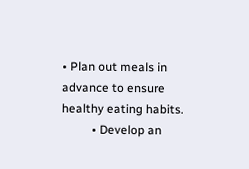• Plan out meals in advance to ensure healthy eating habits.
          • Develop an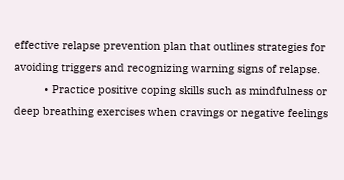effective relapse prevention plan that outlines strategies for avoiding triggers and recognizing warning signs of relapse.
          • Practice positive coping skills such as mindfulness or deep breathing exercises when cravings or negative feelings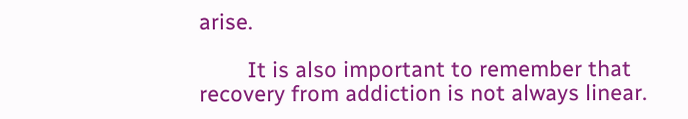arise.

        It is also important to remember that recovery from addiction is not always linear.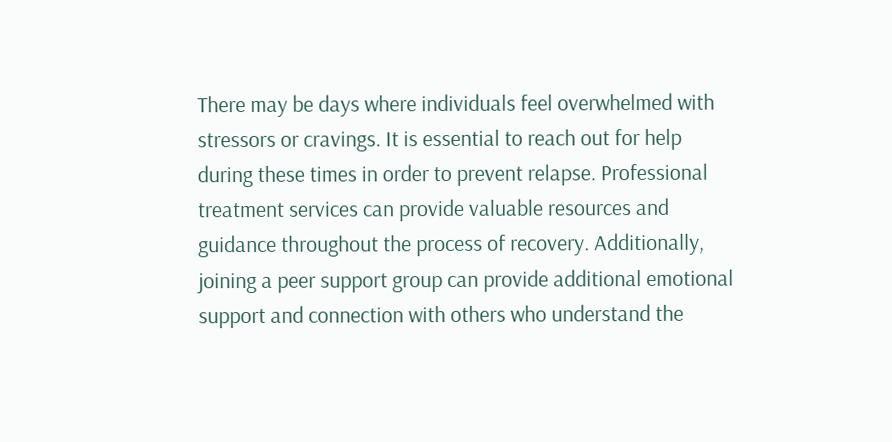There may be days where individuals feel overwhelmed with stressors or cravings. It is essential to reach out for help during these times in order to prevent relapse. Professional treatment services can provide valuable resources and guidance throughout the process of recovery. Additionally, joining a peer support group can provide additional emotional support and connection with others who understand the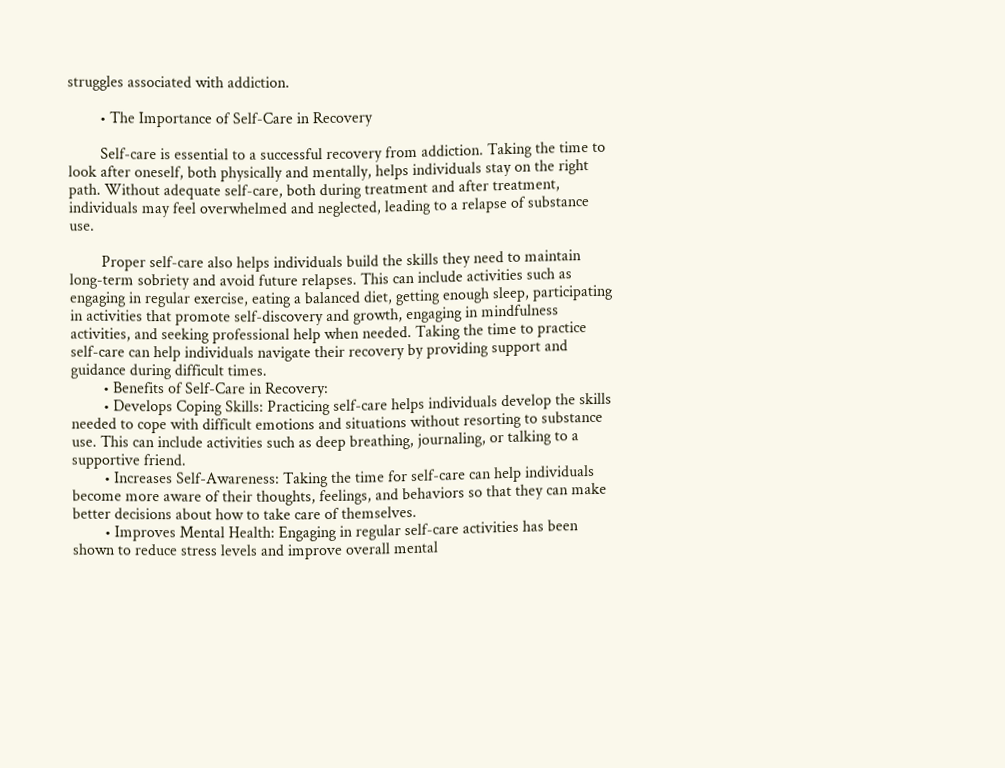struggles associated with addiction.

        • The Importance of Self-Care in Recovery

        Self-care is essential to a successful recovery from addiction. Taking the time to look after oneself, both physically and mentally, helps individuals stay on the right path. Without adequate self-care, both during treatment and after treatment, individuals may feel overwhelmed and neglected, leading to a relapse of substance use.

        Proper self-care also helps individuals build the skills they need to maintain long-term sobriety and avoid future relapses. This can include activities such as engaging in regular exercise, eating a balanced diet, getting enough sleep, participating in activities that promote self-discovery and growth, engaging in mindfulness activities, and seeking professional help when needed. Taking the time to practice self-care can help individuals navigate their recovery by providing support and guidance during difficult times.
        • Benefits of Self-Care in Recovery:
        • Develops Coping Skills: Practicing self-care helps individuals develop the skills needed to cope with difficult emotions and situations without resorting to substance use. This can include activities such as deep breathing, journaling, or talking to a supportive friend.
        • Increases Self-Awareness: Taking the time for self-care can help individuals become more aware of their thoughts, feelings, and behaviors so that they can make better decisions about how to take care of themselves.
        • Improves Mental Health: Engaging in regular self-care activities has been shown to reduce stress levels and improve overall mental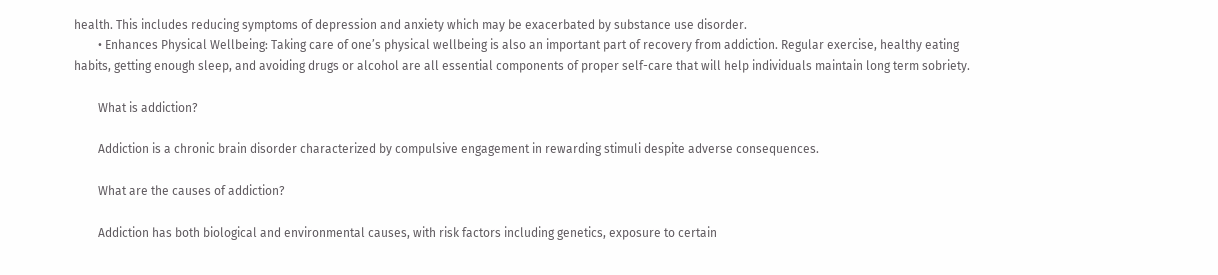health. This includes reducing symptoms of depression and anxiety which may be exacerbated by substance use disorder.
        • Enhances Physical Wellbeing: Taking care of one’s physical wellbeing is also an important part of recovery from addiction. Regular exercise, healthy eating habits, getting enough sleep, and avoiding drugs or alcohol are all essential components of proper self-care that will help individuals maintain long term sobriety.

        What is addiction?

        Addiction is a chronic brain disorder characterized by compulsive engagement in rewarding stimuli despite adverse consequences.

        What are the causes of addiction?

        Addiction has both biological and environmental causes, with risk factors including genetics, exposure to certain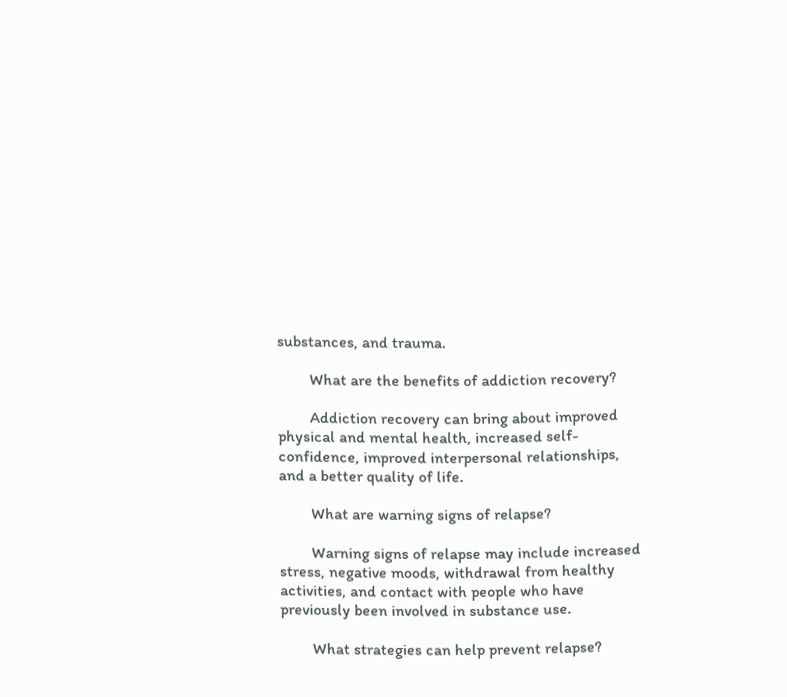substances, and trauma.

        What are the benefits of addiction recovery?

        Addiction recovery can bring about improved physical and mental health, increased self-confidence, improved interpersonal relationships, and a better quality of life.

        What are warning signs of relapse?

        Warning signs of relapse may include increased stress, negative moods, withdrawal from healthy activities, and contact with people who have previously been involved in substance use.

        What strategies can help prevent relapse?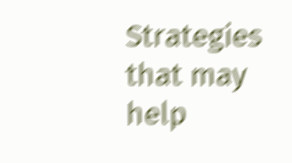Strategies that may help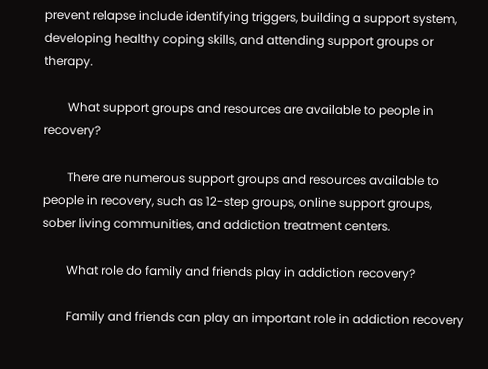prevent relapse include identifying triggers, building a support system, developing healthy coping skills, and attending support groups or therapy.

        What support groups and resources are available to people in recovery?

        There are numerous support groups and resources available to people in recovery, such as 12-step groups, online support groups, sober living communities, and addiction treatment centers.

        What role do family and friends play in addiction recovery?

        Family and friends can play an important role in addiction recovery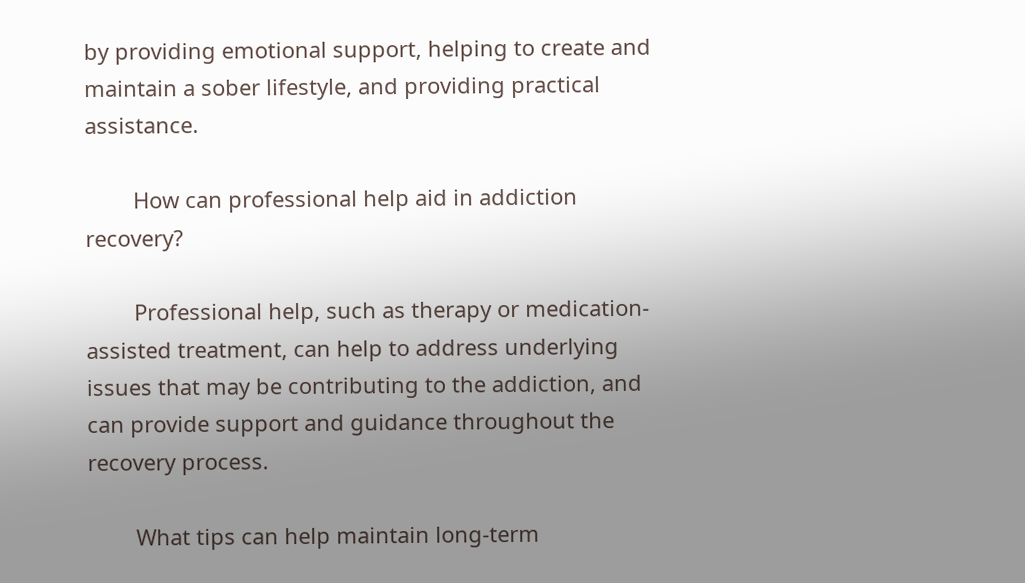by providing emotional support, helping to create and maintain a sober lifestyle, and providing practical assistance.

        How can professional help aid in addiction recovery?

        Professional help, such as therapy or medication-assisted treatment, can help to address underlying issues that may be contributing to the addiction, and can provide support and guidance throughout the recovery process.

        What tips can help maintain long-term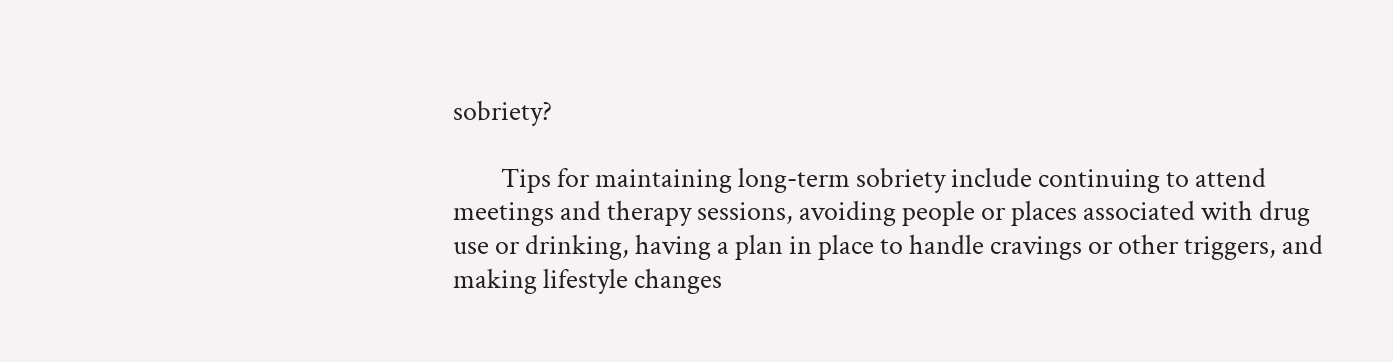sobriety?

        Tips for maintaining long-term sobriety include continuing to attend meetings and therapy sessions, avoiding people or places associated with drug use or drinking, having a plan in place to handle cravings or other triggers, and making lifestyle changes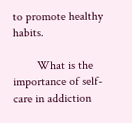to promote healthy habits.

        What is the importance of self-care in addiction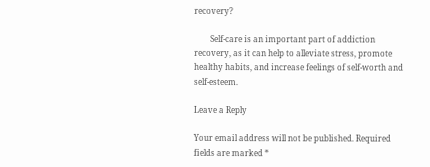recovery?

        Self-care is an important part of addiction recovery, as it can help to alleviate stress, promote healthy habits, and increase feelings of self-worth and self-esteem.

Leave a Reply

Your email address will not be published. Required fields are marked *